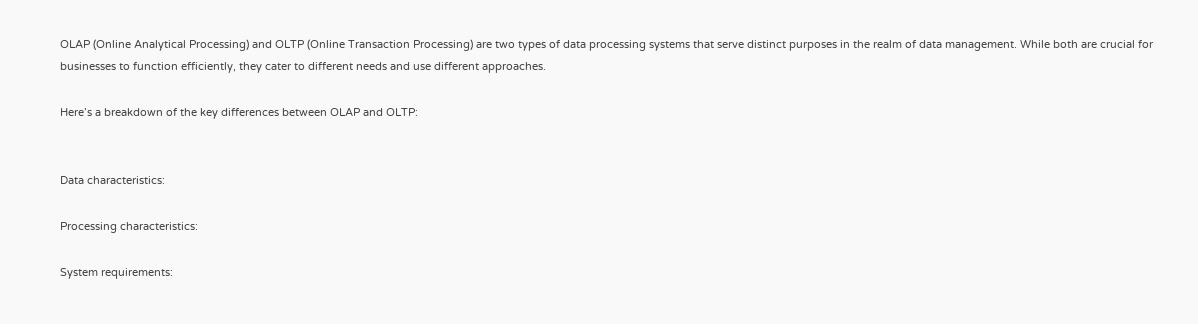OLAP (Online Analytical Processing) and OLTP (Online Transaction Processing) are two types of data processing systems that serve distinct purposes in the realm of data management. While both are crucial for businesses to function efficiently, they cater to different needs and use different approaches.

Here’s a breakdown of the key differences between OLAP and OLTP:


Data characteristics:

Processing characteristics:

System requirements: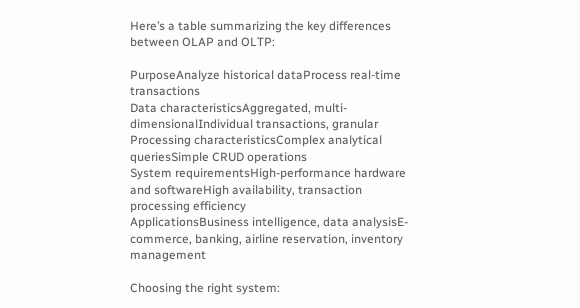Here’s a table summarizing the key differences between OLAP and OLTP:

PurposeAnalyze historical dataProcess real-time transactions
Data characteristicsAggregated, multi-dimensionalIndividual transactions, granular
Processing characteristicsComplex analytical queriesSimple CRUD operations
System requirementsHigh-performance hardware and softwareHigh availability, transaction processing efficiency
ApplicationsBusiness intelligence, data analysisE-commerce, banking, airline reservation, inventory management

Choosing the right system: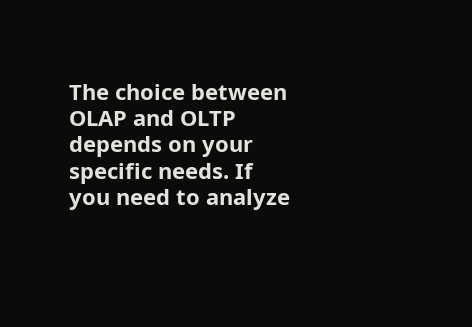The choice between OLAP and OLTP depends on your specific needs. If you need to analyze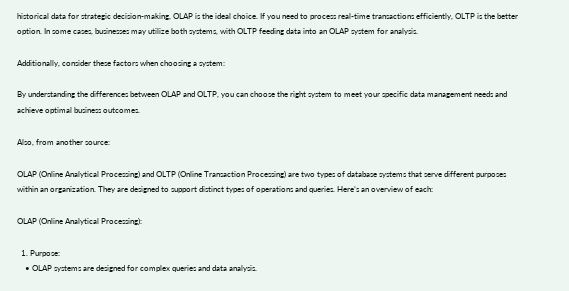historical data for strategic decision-making, OLAP is the ideal choice. If you need to process real-time transactions efficiently, OLTP is the better option. In some cases, businesses may utilize both systems, with OLTP feeding data into an OLAP system for analysis.

Additionally, consider these factors when choosing a system:

By understanding the differences between OLAP and OLTP, you can choose the right system to meet your specific data management needs and achieve optimal business outcomes.

Also, from another source:

OLAP (Online Analytical Processing) and OLTP (Online Transaction Processing) are two types of database systems that serve different purposes within an organization. They are designed to support distinct types of operations and queries. Here’s an overview of each:

OLAP (Online Analytical Processing):

  1. Purpose:
    • OLAP systems are designed for complex queries and data analysis.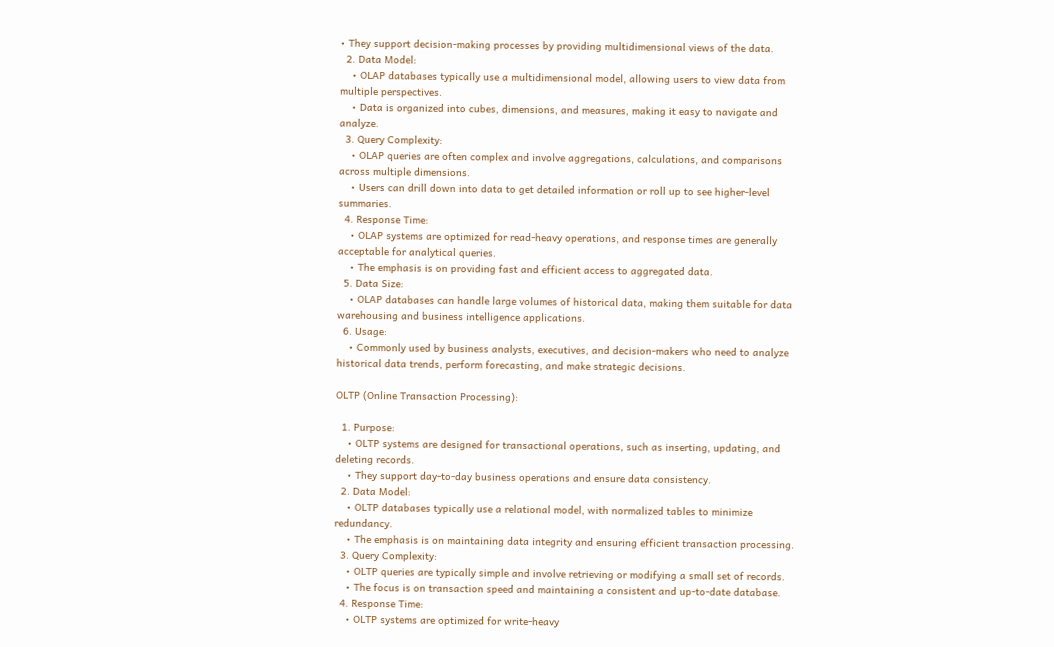• They support decision-making processes by providing multidimensional views of the data.
  2. Data Model:
    • OLAP databases typically use a multidimensional model, allowing users to view data from multiple perspectives.
    • Data is organized into cubes, dimensions, and measures, making it easy to navigate and analyze.
  3. Query Complexity:
    • OLAP queries are often complex and involve aggregations, calculations, and comparisons across multiple dimensions.
    • Users can drill down into data to get detailed information or roll up to see higher-level summaries.
  4. Response Time:
    • OLAP systems are optimized for read-heavy operations, and response times are generally acceptable for analytical queries.
    • The emphasis is on providing fast and efficient access to aggregated data.
  5. Data Size:
    • OLAP databases can handle large volumes of historical data, making them suitable for data warehousing and business intelligence applications.
  6. Usage:
    • Commonly used by business analysts, executives, and decision-makers who need to analyze historical data trends, perform forecasting, and make strategic decisions.

OLTP (Online Transaction Processing):

  1. Purpose:
    • OLTP systems are designed for transactional operations, such as inserting, updating, and deleting records.
    • They support day-to-day business operations and ensure data consistency.
  2. Data Model:
    • OLTP databases typically use a relational model, with normalized tables to minimize redundancy.
    • The emphasis is on maintaining data integrity and ensuring efficient transaction processing.
  3. Query Complexity:
    • OLTP queries are typically simple and involve retrieving or modifying a small set of records.
    • The focus is on transaction speed and maintaining a consistent and up-to-date database.
  4. Response Time:
    • OLTP systems are optimized for write-heavy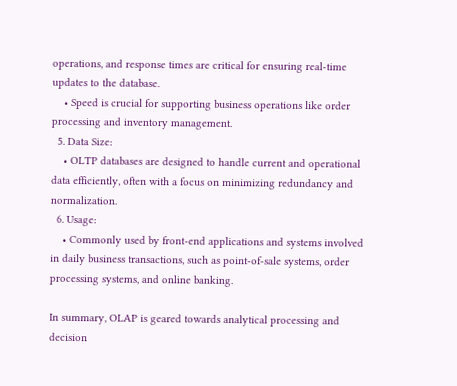operations, and response times are critical for ensuring real-time updates to the database.
    • Speed is crucial for supporting business operations like order processing and inventory management.
  5. Data Size:
    • OLTP databases are designed to handle current and operational data efficiently, often with a focus on minimizing redundancy and normalization.
  6. Usage:
    • Commonly used by front-end applications and systems involved in daily business transactions, such as point-of-sale systems, order processing systems, and online banking.

In summary, OLAP is geared towards analytical processing and decision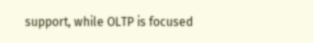support, while OLTP is focused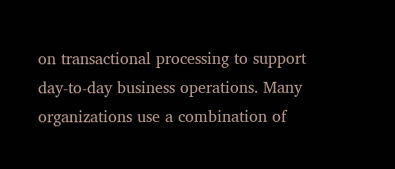on transactional processing to support day-to-day business operations. Many organizations use a combination of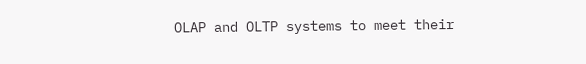OLAP and OLTP systems to meet their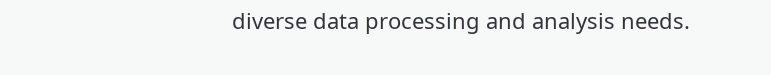diverse data processing and analysis needs.